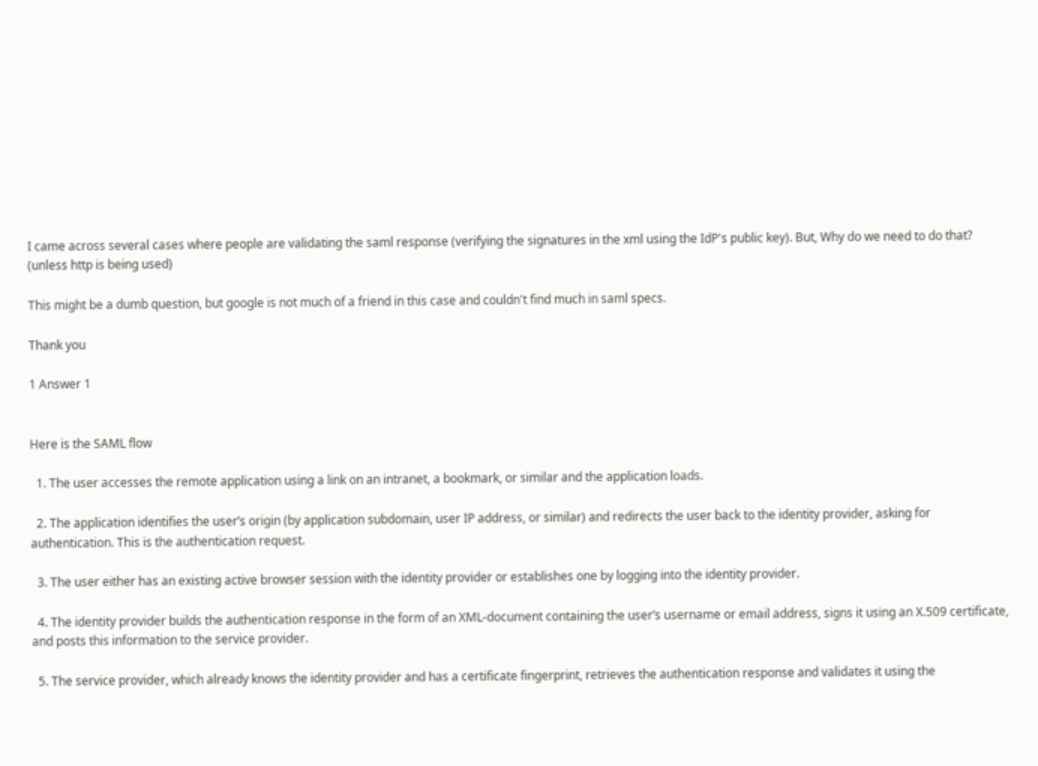I came across several cases where people are validating the saml response (verifying the signatures in the xml using the IdP's public key). But, Why do we need to do that? (unless http is being used)

This might be a dumb question, but google is not much of a friend in this case and couldn't find much in saml specs.

Thank you

1 Answer 1


Here is the SAML flow

  1. The user accesses the remote application using a link on an intranet, a bookmark, or similar and the application loads.

  2. The application identifies the user’s origin (by application subdomain, user IP address, or similar) and redirects the user back to the identity provider, asking for authentication. This is the authentication request.

  3. The user either has an existing active browser session with the identity provider or establishes one by logging into the identity provider.

  4. The identity provider builds the authentication response in the form of an XML-document containing the user’s username or email address, signs it using an X.509 certificate, and posts this information to the service provider.

  5. The service provider, which already knows the identity provider and has a certificate fingerprint, retrieves the authentication response and validates it using the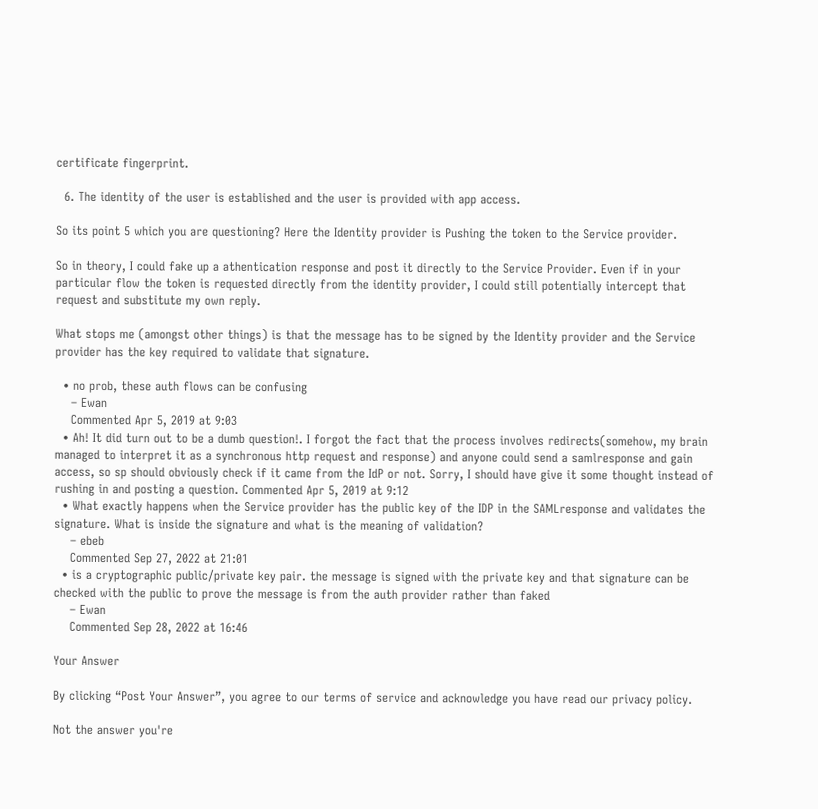certificate fingerprint.

  6. The identity of the user is established and the user is provided with app access.

So its point 5 which you are questioning? Here the Identity provider is Pushing the token to the Service provider.

So in theory, I could fake up a athentication response and post it directly to the Service Provider. Even if in your particular flow the token is requested directly from the identity provider, I could still potentially intercept that request and substitute my own reply.

What stops me (amongst other things) is that the message has to be signed by the Identity provider and the Service provider has the key required to validate that signature.

  • no prob, these auth flows can be confusing
    – Ewan
    Commented Apr 5, 2019 at 9:03
  • Ah! It did turn out to be a dumb question!. I forgot the fact that the process involves redirects(somehow, my brain managed to interpret it as a synchronous http request and response) and anyone could send a samlresponse and gain access, so sp should obviously check if it came from the IdP or not. Sorry, I should have give it some thought instead of rushing in and posting a question. Commented Apr 5, 2019 at 9:12
  • What exactly happens when the Service provider has the public key of the IDP in the SAMLresponse and validates the signature. What is inside the signature and what is the meaning of validation?
    – ebeb
    Commented Sep 27, 2022 at 21:01
  • is a cryptographic public/private key pair. the message is signed with the private key and that signature can be checked with the public to prove the message is from the auth provider rather than faked
    – Ewan
    Commented Sep 28, 2022 at 16:46

Your Answer

By clicking “Post Your Answer”, you agree to our terms of service and acknowledge you have read our privacy policy.

Not the answer you're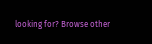looking for? Browse other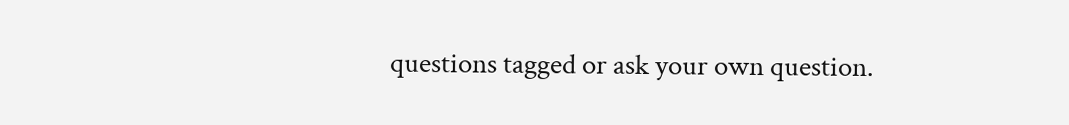questions tagged or ask your own question.